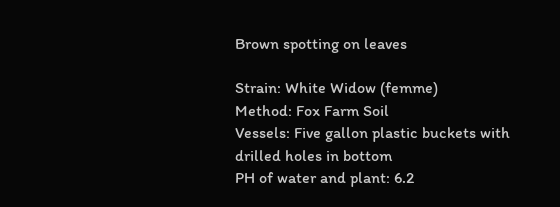Brown spotting on leaves

Strain: White Widow (femme)
Method: Fox Farm Soil
Vessels: Five gallon plastic buckets with drilled holes in bottom
PH of water and plant: 6.2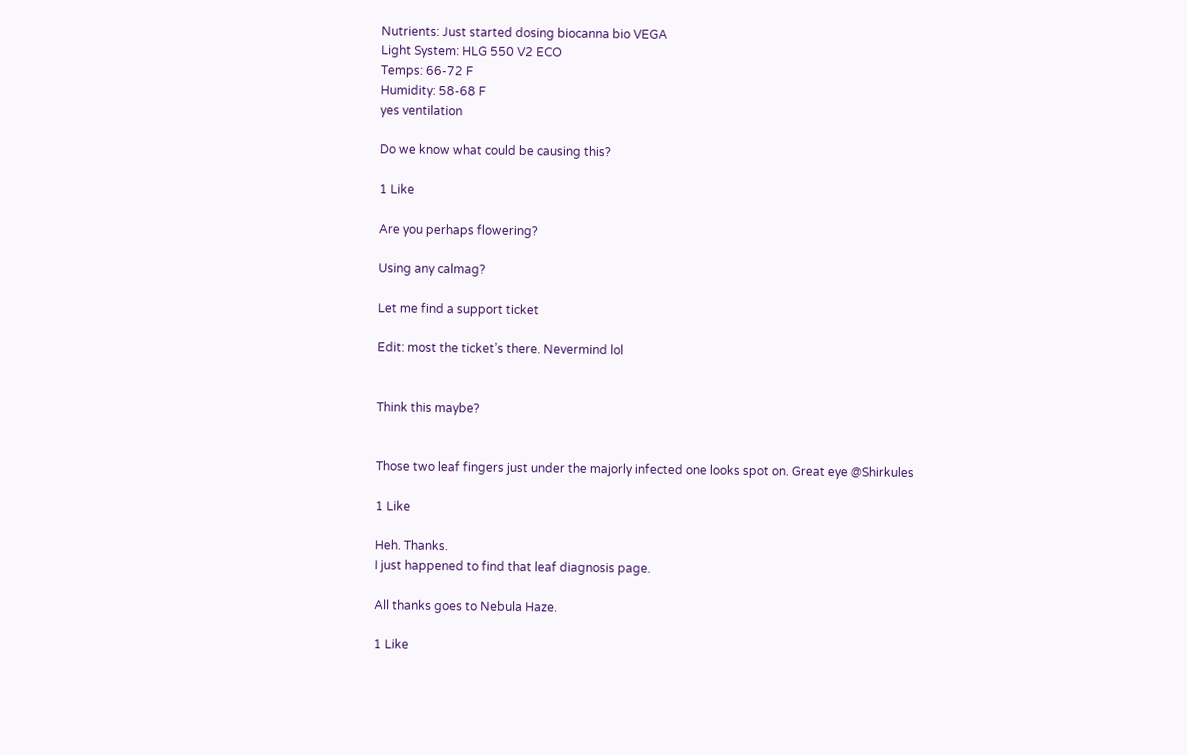Nutrients: Just started dosing biocanna bio VEGA
Light System: HLG 550 V2 ECO
Temps: 66-72 F
Humidity: 58-68 F
yes ventilation

Do we know what could be causing this?

1 Like

Are you perhaps flowering?

Using any calmag?

Let me find a support ticket

Edit: most the ticket’s there. Nevermind lol


Think this maybe?


Those two leaf fingers just under the majorly infected one looks spot on. Great eye @Shirkules

1 Like

Heh. Thanks.
I just happened to find that leaf diagnosis page.

All thanks goes to Nebula Haze.

1 Like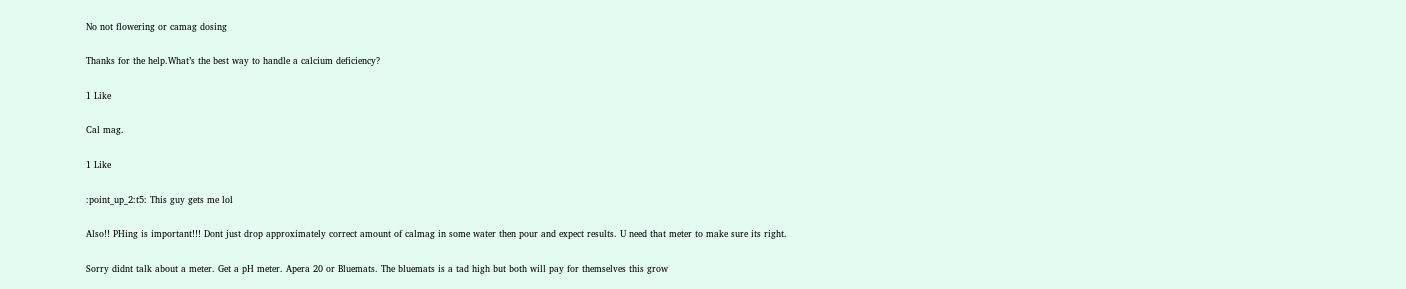No not flowering or camag dosing

Thanks for the help.What’s the best way to handle a calcium deficiency?

1 Like

Cal mag.

1 Like

:point_up_2:t5: This guy gets me lol

Also!! PHing is important!!! Dont just drop approximately correct amount of calmag in some water then pour and expect results. U need that meter to make sure its right.

Sorry didnt talk about a meter. Get a pH meter. Apera 20 or Bluemats. The bluemats is a tad high but both will pay for themselves this grow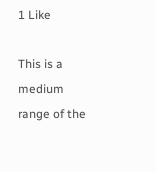1 Like

This is a medium range of the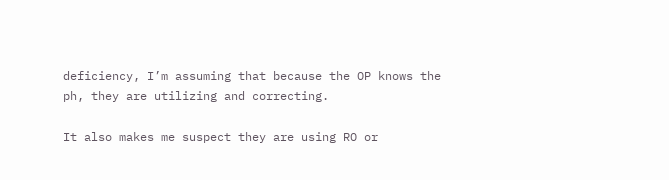deficiency, I’m assuming that because the OP knows the ph, they are utilizing and correcting.

It also makes me suspect they are using RO or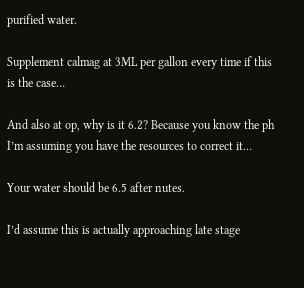purified water.

Supplement calmag at 3ML per gallon every time if this is the case…

And also at op, why is it 6.2? Because you know the ph I’m assuming you have the resources to correct it…

Your water should be 6.5 after nutes.

I’d assume this is actually approaching late stage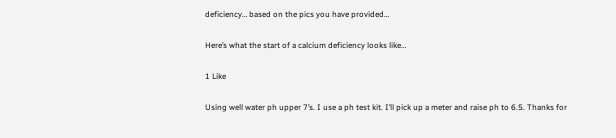deficiency… based on the pics you have provided…

Here’s what the start of a calcium deficiency looks like…

1 Like

Using well water ph upper 7’s. I use a ph test kit. I’ll pick up a meter and raise ph to 6.5. Thanks for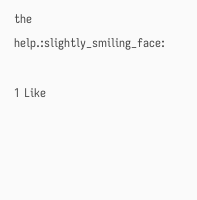the help.:slightly_smiling_face:

1 Like